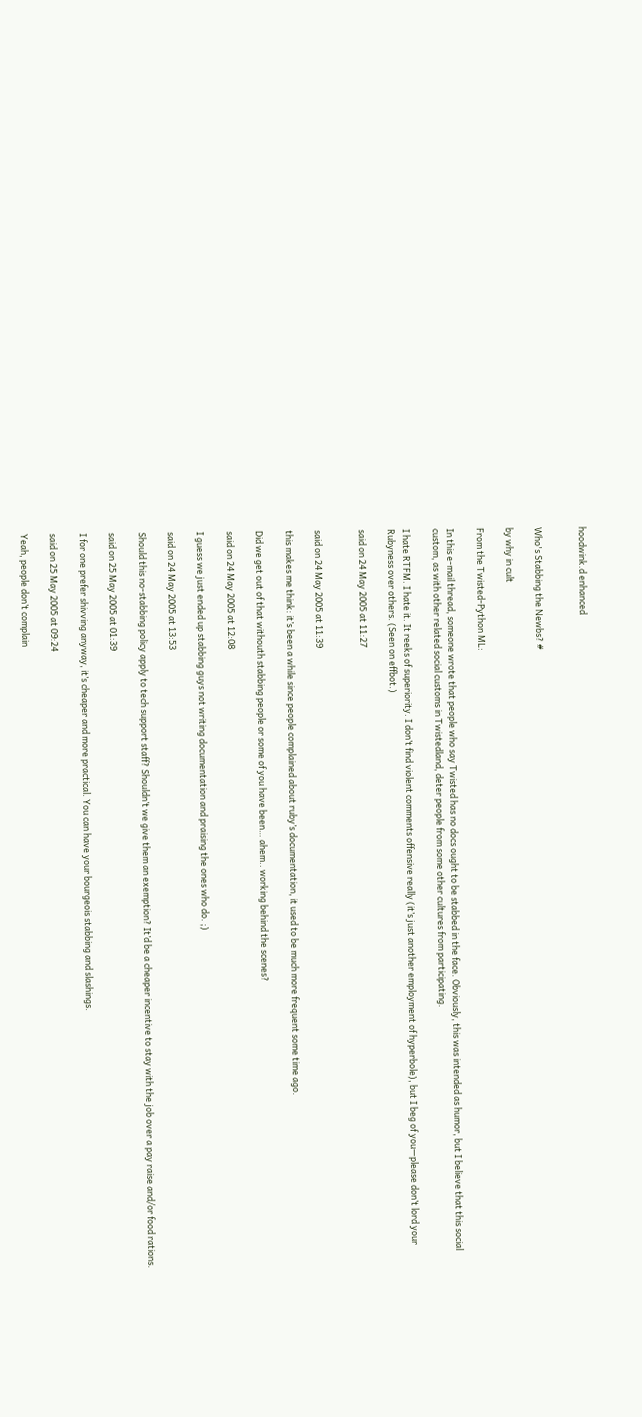hoodwink.d enhanced


Who's Stabbing the Newbs? #

by why in cult

From the Twisted-Python ML:

In this e-mail thread, someone wrote that people who say Twisted has no docs ought to be stabbed in the face. Obviously, this was intended as humor, but I believe that this social custom, as with other related social customs in Twistedland, deter people from some other cultures from participating.

I hate RTFM. I hate it. It reeks of superiority. I don’t find violent comments offensive really (it’s just another employment of hyperbole), but I beg of you—please don’t lord your Rubyness over others. (Seen on effbot.)

said on 24 May 2005 at 11:27


said on 24 May 2005 at 11:39

this makes me think: it’s been a while since people complained about ruby’s documentation, it used to be much more frequent some time ago.

Did we get out of that withouth stabbing people or some of you have been… ahem.. working behind the scenes?

said on 24 May 2005 at 12:08

I guess we just ended up stabbing guys not writing documentation and praising the ones who do. ;)

said on 24 May 2005 at 13:53

Should this no-stabbing policy apply to tech support staff? Shouldn’t we give them an exemption? It’d be a cheaper incentive to stay with the job over a pay raise and/or food rations.

said on 25 May 2005 at 01:39

I for one prefer shivving anyway, it’s cheaper and more practical. You can have your bourgeois stabbing and slashings.

said on 25 May 2005 at 09:24

Yeah, people don’t complain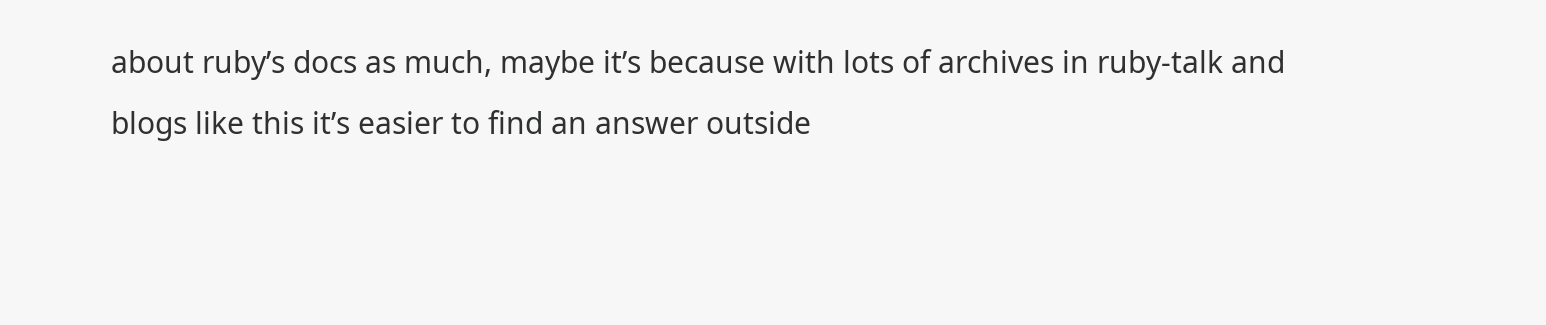about ruby’s docs as much, maybe it’s because with lots of archives in ruby-talk and blogs like this it’s easier to find an answer outside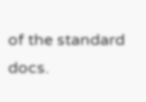of the standard docs.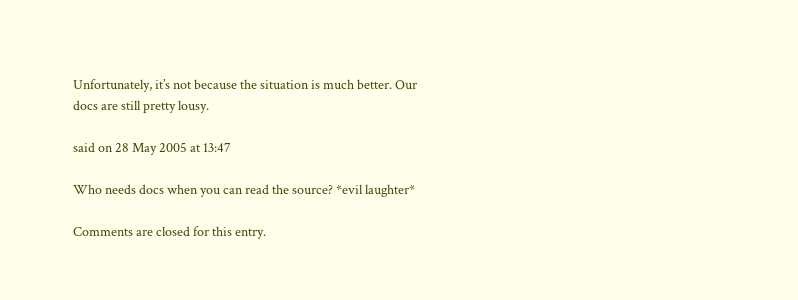Unfortunately, it’s not because the situation is much better. Our docs are still pretty lousy.

said on 28 May 2005 at 13:47

Who needs docs when you can read the source? *evil laughter*

Comments are closed for this entry.